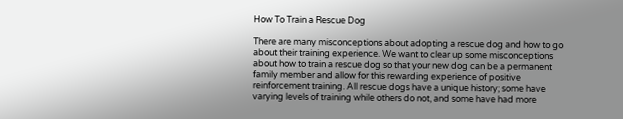How To Train a Rescue Dog

There are many misconceptions about adopting a rescue dog and how to go about their training experience. We want to clear up some misconceptions about how to train a rescue dog so that your new dog can be a permanent family member and allow for this rewarding experience of positive reinforcement training. All rescue dogs have a unique history; some have varying levels of training while others do not, and some have had more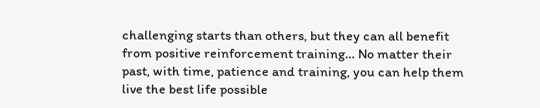challenging starts than others, but they can all benefit from positive reinforcement training… No matter their past, with time, patience and training, you can help them live the best life possible